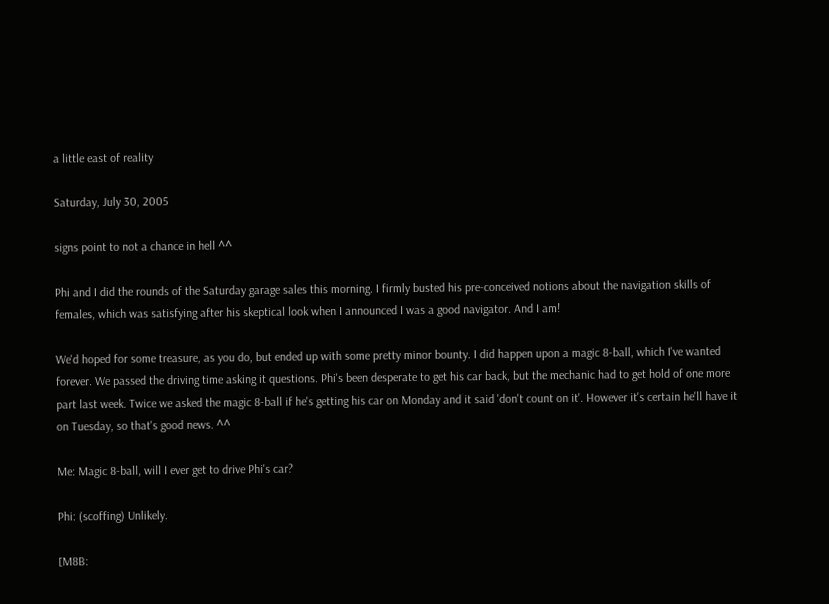a little east of reality

Saturday, July 30, 2005

signs point to not a chance in hell ^^

Phi and I did the rounds of the Saturday garage sales this morning. I firmly busted his pre-conceived notions about the navigation skills of females, which was satisfying after his skeptical look when I announced I was a good navigator. And I am!

We'd hoped for some treasure, as you do, but ended up with some pretty minor bounty. I did happen upon a magic 8-ball, which I've wanted forever. We passed the driving time asking it questions. Phi's been desperate to get his car back, but the mechanic had to get hold of one more part last week. Twice we asked the magic 8-ball if he's getting his car on Monday and it said 'don't count on it'. However it's certain he'll have it on Tuesday, so that's good news. ^^

Me: Magic 8-ball, will I ever get to drive Phi's car?

Phi: (scoffing) Unlikely.

[M8B: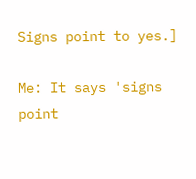Signs point to yes.]

Me: It says 'signs point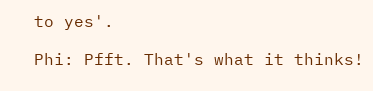to yes'.

Phi: Pfft. That's what it thinks!